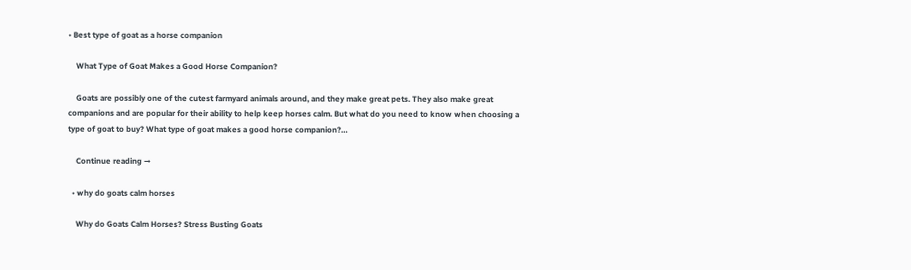• Best type of goat as a horse companion

    What Type of Goat Makes a Good Horse Companion?

    Goats are possibly one of the cutest farmyard animals around, and they make great pets. They also make great companions and are popular for their ability to help keep horses calm. But what do you need to know when choosing a type of goat to buy? What type of goat makes a good horse companion?…

    Continue reading →

  • why do goats calm horses

    Why do Goats Calm Horses? Stress Busting Goats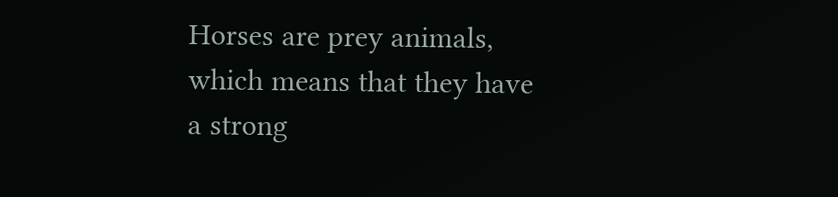Horses are prey animals, which means that they have a strong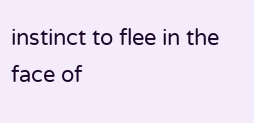instinct to flee in the face of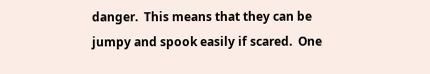danger.  This means that they can be jumpy and spook easily if scared.  One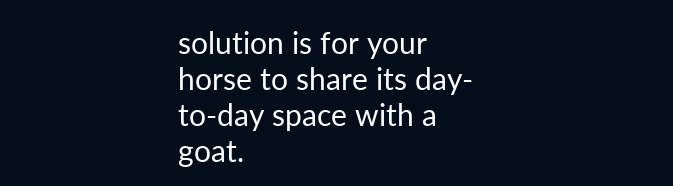solution is for your horse to share its day-to-day space with a goat.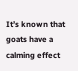It’s known that goats have a calming effect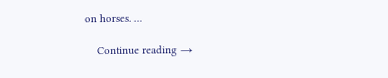on horses. …

    Continue reading →